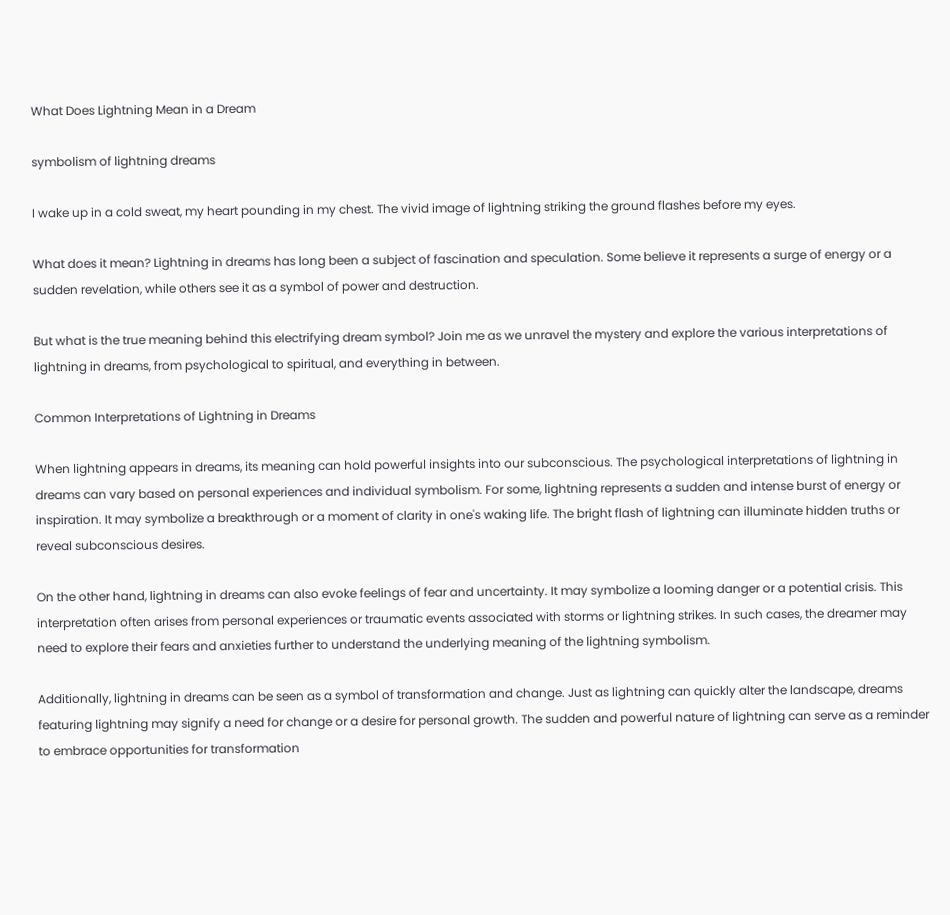What Does Lightning Mean in a Dream

symbolism of lightning dreams

I wake up in a cold sweat, my heart pounding in my chest. The vivid image of lightning striking the ground flashes before my eyes.

What does it mean? Lightning in dreams has long been a subject of fascination and speculation. Some believe it represents a surge of energy or a sudden revelation, while others see it as a symbol of power and destruction.

But what is the true meaning behind this electrifying dream symbol? Join me as we unravel the mystery and explore the various interpretations of lightning in dreams, from psychological to spiritual, and everything in between.

Common Interpretations of Lightning in Dreams

When lightning appears in dreams, its meaning can hold powerful insights into our subconscious. The psychological interpretations of lightning in dreams can vary based on personal experiences and individual symbolism. For some, lightning represents a sudden and intense burst of energy or inspiration. It may symbolize a breakthrough or a moment of clarity in one's waking life. The bright flash of lightning can illuminate hidden truths or reveal subconscious desires.

On the other hand, lightning in dreams can also evoke feelings of fear and uncertainty. It may symbolize a looming danger or a potential crisis. This interpretation often arises from personal experiences or traumatic events associated with storms or lightning strikes. In such cases, the dreamer may need to explore their fears and anxieties further to understand the underlying meaning of the lightning symbolism.

Additionally, lightning in dreams can be seen as a symbol of transformation and change. Just as lightning can quickly alter the landscape, dreams featuring lightning may signify a need for change or a desire for personal growth. The sudden and powerful nature of lightning can serve as a reminder to embrace opportunities for transformation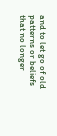and to let go of old patterns or beliefs that no longer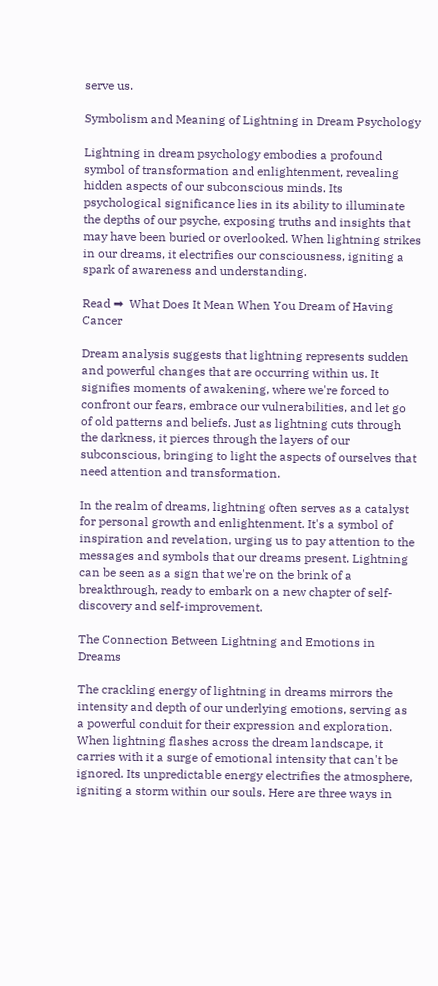serve us.

Symbolism and Meaning of Lightning in Dream Psychology

Lightning in dream psychology embodies a profound symbol of transformation and enlightenment, revealing hidden aspects of our subconscious minds. Its psychological significance lies in its ability to illuminate the depths of our psyche, exposing truths and insights that may have been buried or overlooked. When lightning strikes in our dreams, it electrifies our consciousness, igniting a spark of awareness and understanding.

Read ➡  What Does It Mean When You Dream of Having Cancer

Dream analysis suggests that lightning represents sudden and powerful changes that are occurring within us. It signifies moments of awakening, where we're forced to confront our fears, embrace our vulnerabilities, and let go of old patterns and beliefs. Just as lightning cuts through the darkness, it pierces through the layers of our subconscious, bringing to light the aspects of ourselves that need attention and transformation.

In the realm of dreams, lightning often serves as a catalyst for personal growth and enlightenment. It's a symbol of inspiration and revelation, urging us to pay attention to the messages and symbols that our dreams present. Lightning can be seen as a sign that we're on the brink of a breakthrough, ready to embark on a new chapter of self-discovery and self-improvement.

The Connection Between Lightning and Emotions in Dreams

The crackling energy of lightning in dreams mirrors the intensity and depth of our underlying emotions, serving as a powerful conduit for their expression and exploration. When lightning flashes across the dream landscape, it carries with it a surge of emotional intensity that can't be ignored. Its unpredictable energy electrifies the atmosphere, igniting a storm within our souls. Here are three ways in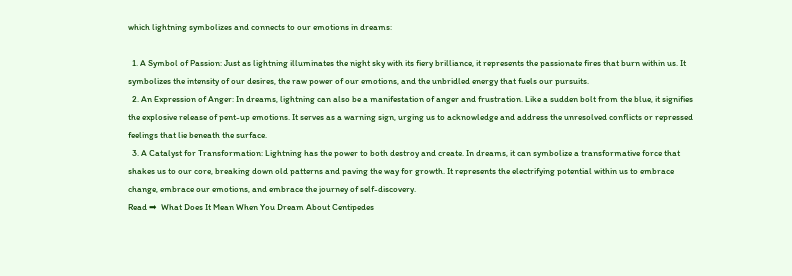which lightning symbolizes and connects to our emotions in dreams:

  1. A Symbol of Passion: Just as lightning illuminates the night sky with its fiery brilliance, it represents the passionate fires that burn within us. It symbolizes the intensity of our desires, the raw power of our emotions, and the unbridled energy that fuels our pursuits.
  2. An Expression of Anger: In dreams, lightning can also be a manifestation of anger and frustration. Like a sudden bolt from the blue, it signifies the explosive release of pent-up emotions. It serves as a warning sign, urging us to acknowledge and address the unresolved conflicts or repressed feelings that lie beneath the surface.
  3. A Catalyst for Transformation: Lightning has the power to both destroy and create. In dreams, it can symbolize a transformative force that shakes us to our core, breaking down old patterns and paving the way for growth. It represents the electrifying potential within us to embrace change, embrace our emotions, and embrace the journey of self-discovery.
Read ➡  What Does It Mean When You Dream About Centipedes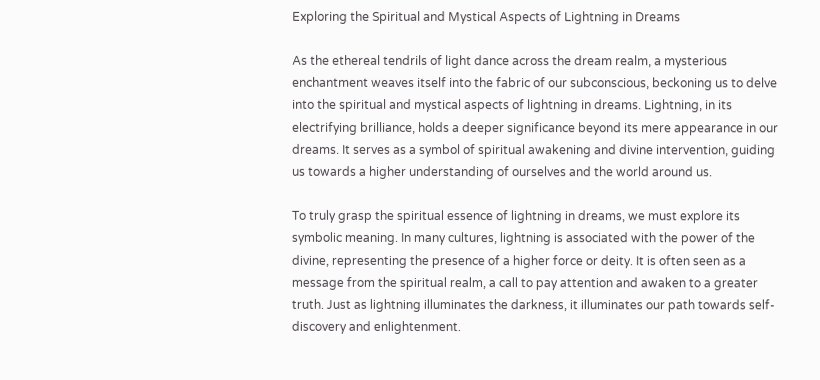Exploring the Spiritual and Mystical Aspects of Lightning in Dreams

As the ethereal tendrils of light dance across the dream realm, a mysterious enchantment weaves itself into the fabric of our subconscious, beckoning us to delve into the spiritual and mystical aspects of lightning in dreams. Lightning, in its electrifying brilliance, holds a deeper significance beyond its mere appearance in our dreams. It serves as a symbol of spiritual awakening and divine intervention, guiding us towards a higher understanding of ourselves and the world around us.

To truly grasp the spiritual essence of lightning in dreams, we must explore its symbolic meaning. In many cultures, lightning is associated with the power of the divine, representing the presence of a higher force or deity. It is often seen as a message from the spiritual realm, a call to pay attention and awaken to a greater truth. Just as lightning illuminates the darkness, it illuminates our path towards self-discovery and enlightenment.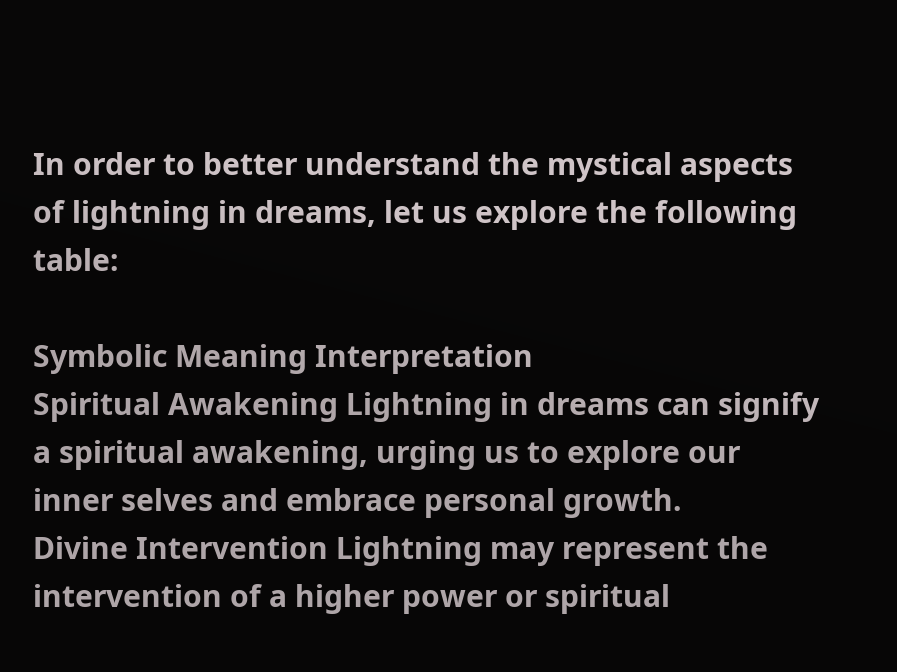In order to better understand the mystical aspects of lightning in dreams, let us explore the following table:

Symbolic Meaning Interpretation
Spiritual Awakening Lightning in dreams can signify a spiritual awakening, urging us to explore our inner selves and embrace personal growth.
Divine Intervention Lightning may represent the intervention of a higher power or spiritual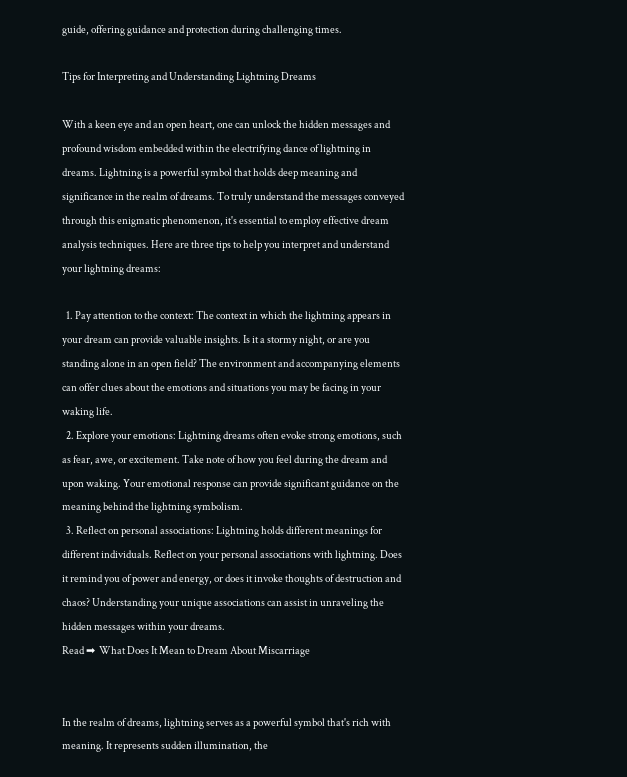guide, offering guidance and protection during challenging times.

Tips for Interpreting and Understanding Lightning Dreams

With a keen eye and an open heart, one can unlock the hidden messages and profound wisdom embedded within the electrifying dance of lightning in dreams. Lightning is a powerful symbol that holds deep meaning and significance in the realm of dreams. To truly understand the messages conveyed through this enigmatic phenomenon, it's essential to employ effective dream analysis techniques. Here are three tips to help you interpret and understand your lightning dreams:

  1. Pay attention to the context: The context in which the lightning appears in your dream can provide valuable insights. Is it a stormy night, or are you standing alone in an open field? The environment and accompanying elements can offer clues about the emotions and situations you may be facing in your waking life.
  2. Explore your emotions: Lightning dreams often evoke strong emotions, such as fear, awe, or excitement. Take note of how you feel during the dream and upon waking. Your emotional response can provide significant guidance on the meaning behind the lightning symbolism.
  3. Reflect on personal associations: Lightning holds different meanings for different individuals. Reflect on your personal associations with lightning. Does it remind you of power and energy, or does it invoke thoughts of destruction and chaos? Understanding your unique associations can assist in unraveling the hidden messages within your dreams.
Read ➡  What Does It Mean to Dream About Miscarriage


In the realm of dreams, lightning serves as a powerful symbol that's rich with meaning. It represents sudden illumination, the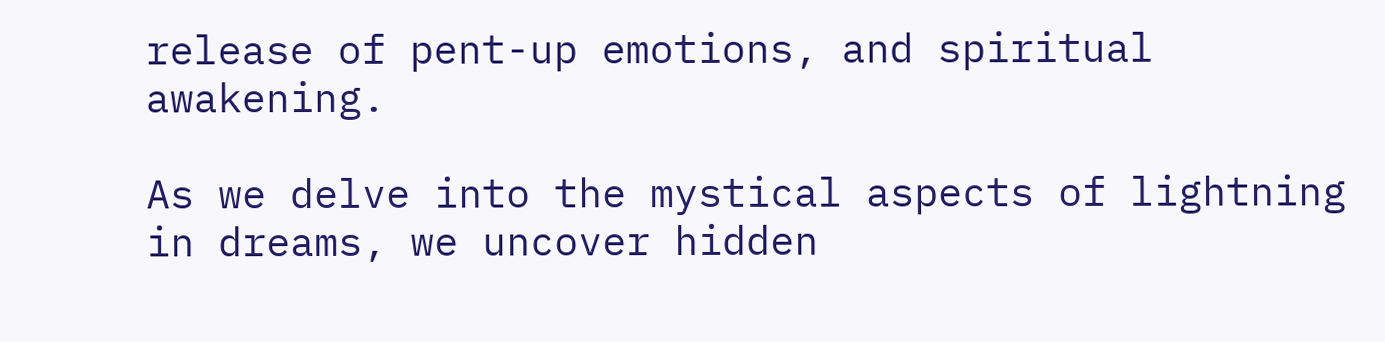release of pent-up emotions, and spiritual awakening.

As we delve into the mystical aspects of lightning in dreams, we uncover hidden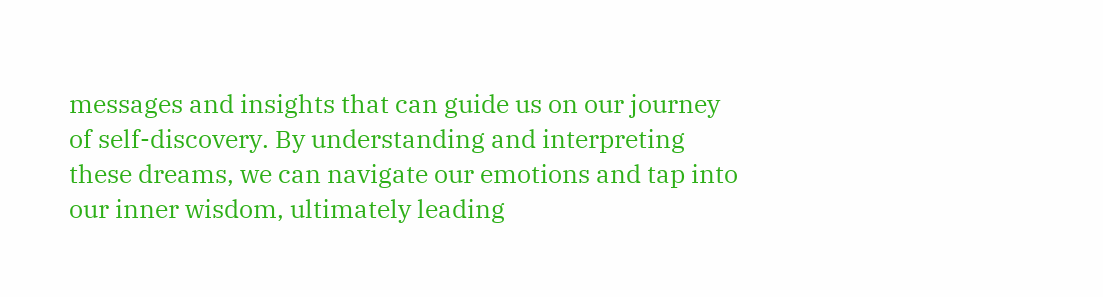messages and insights that can guide us on our journey of self-discovery. By understanding and interpreting these dreams, we can navigate our emotions and tap into our inner wisdom, ultimately leading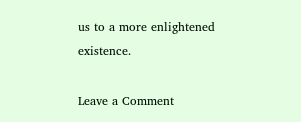us to a more enlightened existence.

Leave a Comment